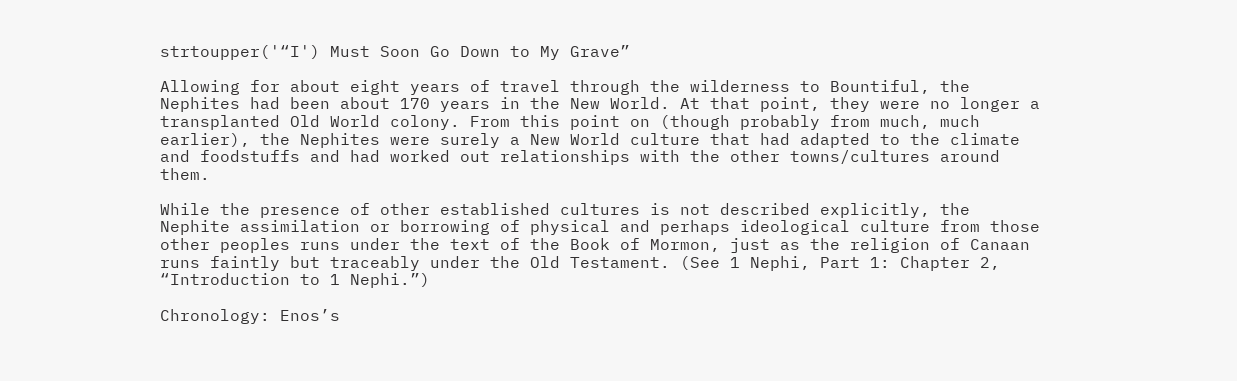strtoupper('“I') Must Soon Go Down to My Grave”

Allowing for about eight years of travel through the wilderness to Bountiful, the Nephites had been about 170 years in the New World. At that point, they were no longer a transplanted Old World colony. From this point on (though probably from much, much earlier), the Nephites were surely a New World culture that had adapted to the climate and foodstuffs and had worked out relationships with the other towns/cultures around them.

While the presence of other established cultures is not described explicitly, the Nephite assimilation or borrowing of physical and perhaps ideological culture from those other peoples runs under the text of the Book of Mormon, just as the religion of Canaan runs faintly but traceably under the Old Testament. (See 1 Nephi, Part 1: Chapter 2, “Introduction to 1 Nephi.”)

Chronology: Enos’s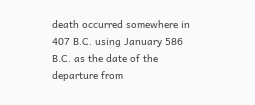death occurred somewhere in 407 B.C. using January 586 B.C. as the date of the departure from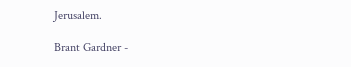Jerusalem.

Brant Gardner -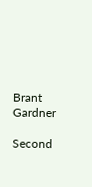Brant Gardner

Second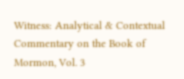Witness: Analytical & Contextual Commentary on the Book of Mormon, Vol. 3